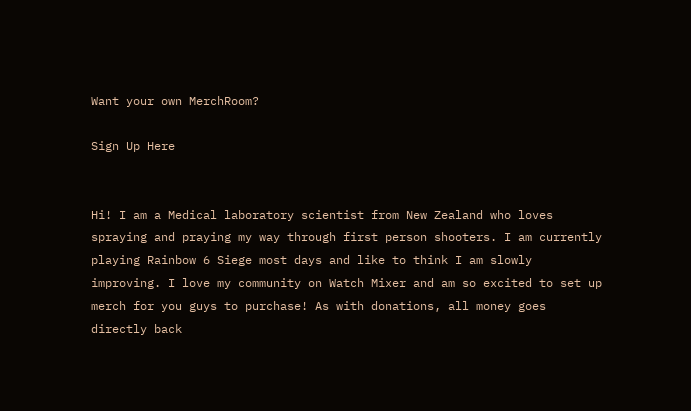Want your own MerchRoom?

Sign Up Here


Hi! I am a Medical laboratory scientist from New Zealand who loves spraying and praying my way through first person shooters. I am currently playing Rainbow 6 Siege most days and like to think I am slowly improving. I love my community on Watch Mixer and am so excited to set up merch for you guys to purchase! As with donations, all money goes directly back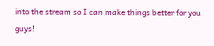into the stream so I can make things better for you guys!